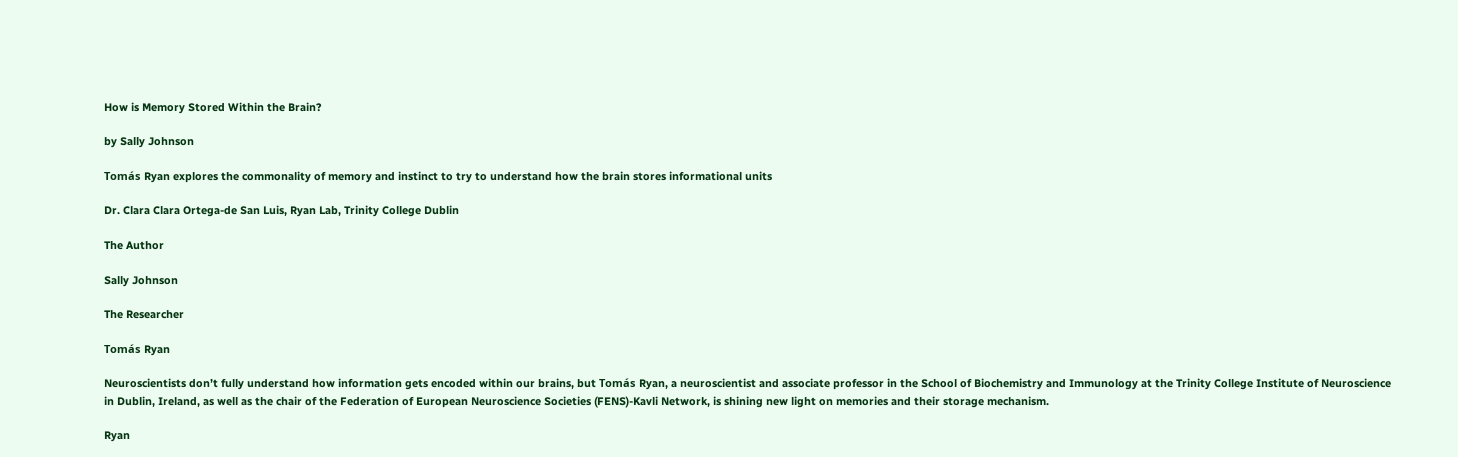How is Memory Stored Within the Brain?

by Sally Johnson

Tomás Ryan explores the commonality of memory and instinct to try to understand how the brain stores informational units

Dr. Clara Clara Ortega-de San Luis, Ryan Lab, Trinity College Dublin

The Author

Sally Johnson

The Researcher

Tomás Ryan

Neuroscientists don’t fully understand how information gets encoded within our brains, but Tomás Ryan, a neuroscientist and associate professor in the School of Biochemistry and Immunology at the Trinity College Institute of Neuroscience in Dublin, Ireland, as well as the chair of the Federation of European Neuroscience Societies (FENS)-Kavli Network, is shining new light on memories and their storage mechanism.

Ryan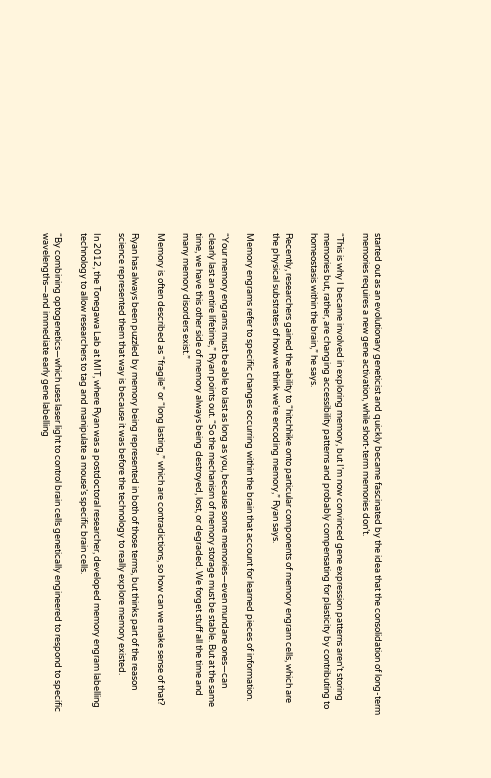started out as an evolutionary geneticist and quickly became fascinated by the idea that the consolidation of long-term memories requires a new gene activation, while short-term memories don’t.

“This is why I became involved in exploring memory, but I’m now convinced gene expression patterns aren’t storing memories but, rather, are changing accessibility patterns and probably compensating for plasticity by contributing to homeostasis within the brain,” he says.

Recently, researchers gained the ability to “hitchhike onto particular components of memory engram cells, which are the physical substrates of how we think we’re encoding memory,” Ryan says.

Memory engrams refer to specific changes occurring within the brain that account for learned pieces of information.

“Your memory engrams must be able to last as long as you, because some memories—even mundane ones—can clearly last an entire lifetime,” Ryan points out. “So the mechanism of memory storage must be stable. But at the same time, we have this other side of memory always being destroyed, lost, or degraded. We forget stuff all the time and many memory disorders exist.”

Memory is often described as “fragile” or “long lasting,” which are contradictions, so how can we make sense of that?

Ryan has always been puzzled by memory being represented in both of those terms, but thinks part of the reason science represented them that way is because it was before the technology to really explore memory existed.

In 2012, the Tonegawa Lab at MIT, where Ryan was a postdoctoral researcher, developed memory engram labelling technology to allow researchers to tag and manipulate a mouse’s specific brain cells.

“By combining optogenetics—which uses laser light to control brain cells genetically engineered to respond to specific wavelengths—and immediate early gene labelling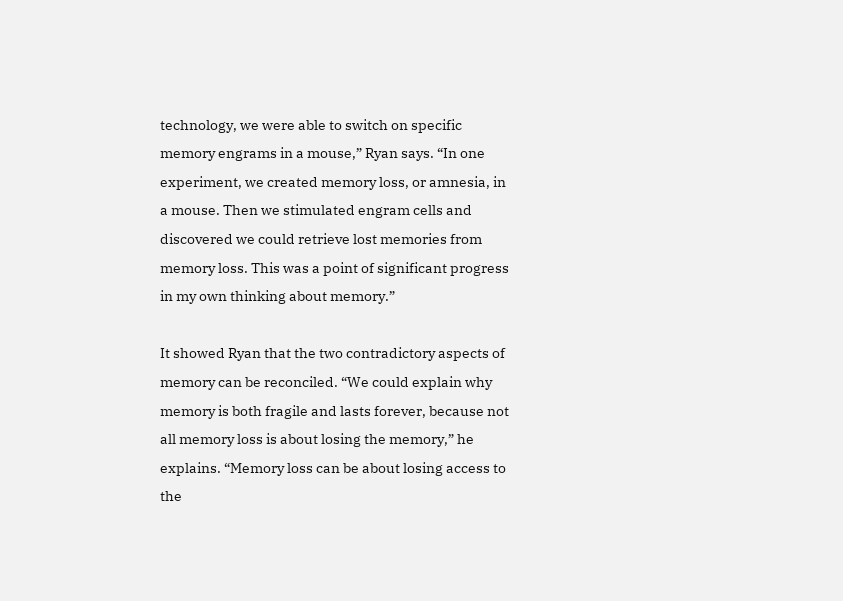technology, we were able to switch on specific memory engrams in a mouse,” Ryan says. “In one experiment, we created memory loss, or amnesia, in a mouse. Then we stimulated engram cells and discovered we could retrieve lost memories from memory loss. This was a point of significant progress in my own thinking about memory.”

It showed Ryan that the two contradictory aspects of memory can be reconciled. “We could explain why memory is both fragile and lasts forever, because not all memory loss is about losing the memory,” he explains. “Memory loss can be about losing access to the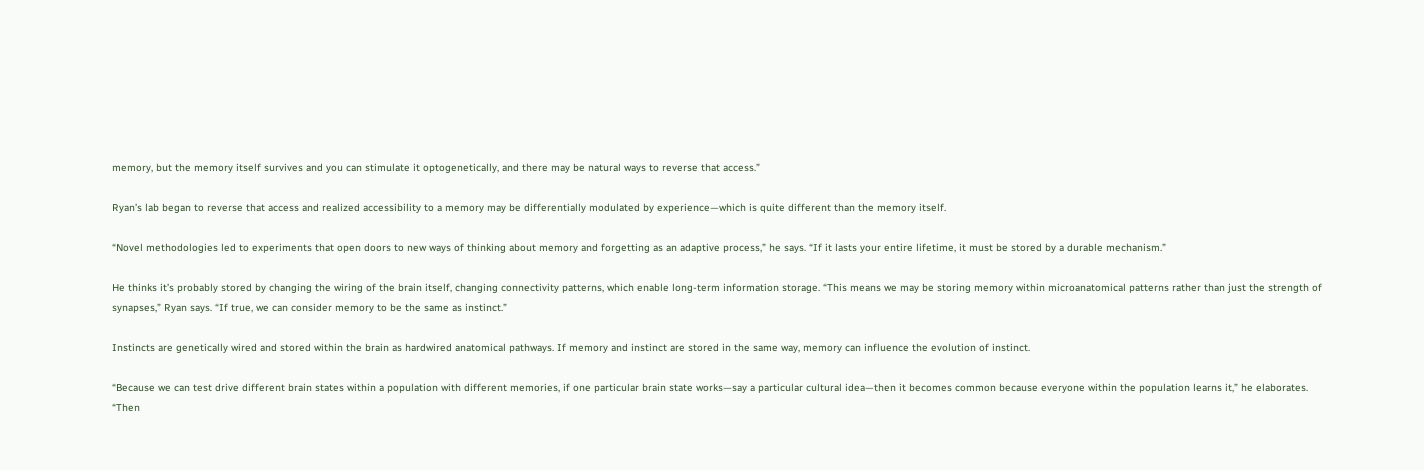memory, but the memory itself survives and you can stimulate it optogenetically, and there may be natural ways to reverse that access.”

Ryan’s lab began to reverse that access and realized accessibility to a memory may be differentially modulated by experience—which is quite different than the memory itself.

“Novel methodologies led to experiments that open doors to new ways of thinking about memory and forgetting as an adaptive process,” he says. “If it lasts your entire lifetime, it must be stored by a durable mechanism.”

He thinks it’s probably stored by changing the wiring of the brain itself, changing connectivity patterns, which enable long-term information storage. “This means we may be storing memory within microanatomical patterns rather than just the strength of synapses,” Ryan says. “If true, we can consider memory to be the same as instinct.”

Instincts are genetically wired and stored within the brain as hardwired anatomical pathways. If memory and instinct are stored in the same way, memory can influence the evolution of instinct.

“Because we can test drive different brain states within a population with different memories, if one particular brain state works—say a particular cultural idea—then it becomes common because everyone within the population learns it,” he elaborates. “Then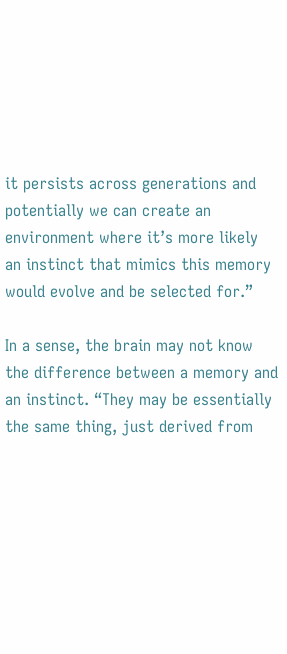it persists across generations and potentially we can create an environment where it’s more likely an instinct that mimics this memory would evolve and be selected for.”

In a sense, the brain may not know the difference between a memory and an instinct. “They may be essentially the same thing, just derived from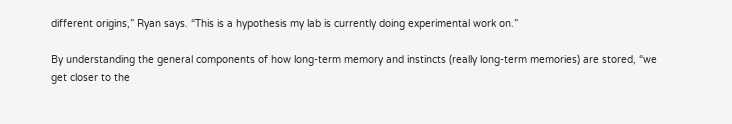different origins,” Ryan says. “This is a hypothesis my lab is currently doing experimental work on.”

By understanding the general components of how long-term memory and instincts (really long-term memories) are stored, “we get closer to the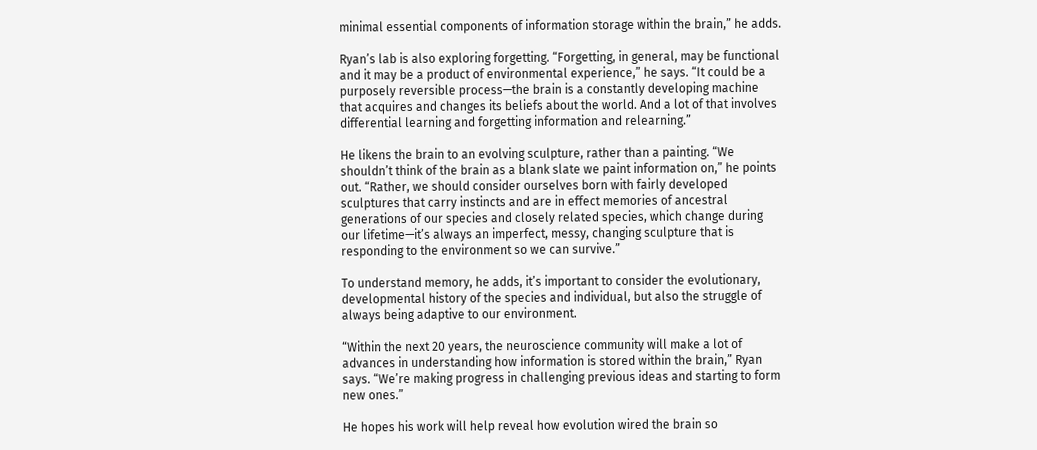minimal essential components of information storage within the brain,” he adds.

Ryan’s lab is also exploring forgetting. “Forgetting, in general, may be functional and it may be a product of environmental experience,” he says. “It could be a purposely reversible process—the brain is a constantly developing machine that acquires and changes its beliefs about the world. And a lot of that involves differential learning and forgetting information and relearning.”

He likens the brain to an evolving sculpture, rather than a painting. “We shouldn’t think of the brain as a blank slate we paint information on,” he points out. “Rather, we should consider ourselves born with fairly developed sculptures that carry instincts and are in effect memories of ancestral generations of our species and closely related species, which change during our lifetime—it’s always an imperfect, messy, changing sculpture that is responding to the environment so we can survive.”

To understand memory, he adds, it’s important to consider the evolutionary, developmental history of the species and individual, but also the struggle of always being adaptive to our environment.

“Within the next 20 years, the neuroscience community will make a lot of advances in understanding how information is stored within the brain,” Ryan says. “We’re making progress in challenging previous ideas and starting to form new ones.”

He hopes his work will help reveal how evolution wired the brain so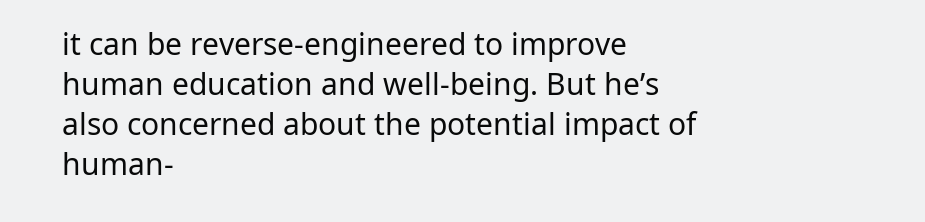it can be reverse-engineered to improve human education and well-being. But he’s also concerned about the potential impact of human-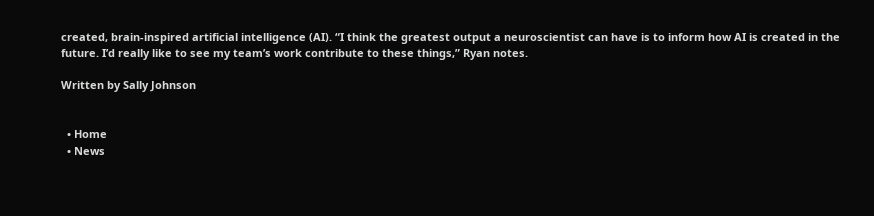created, brain-inspired artificial intelligence (AI). “I think the greatest output a neuroscientist can have is to inform how AI is created in the future. I’d really like to see my team’s work contribute to these things,” Ryan notes.

Written by Sally Johnson


  • Home
  • News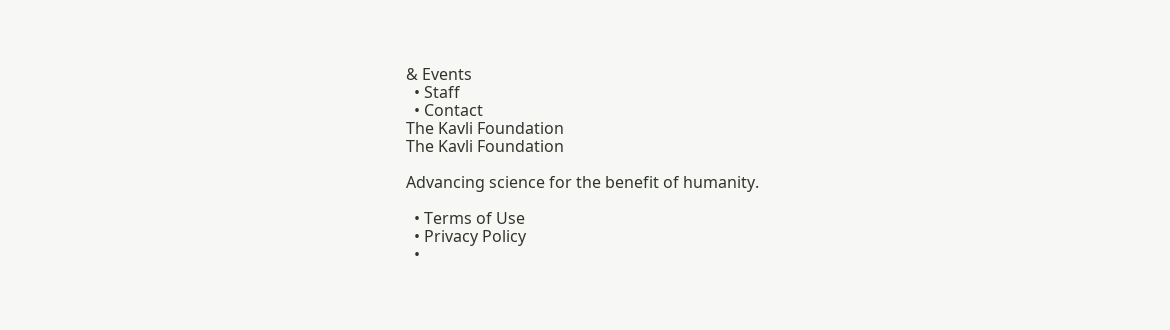& Events
  • Staff
  • Contact
The Kavli Foundation
The Kavli Foundation

Advancing science for the benefit of humanity.

  • Terms of Use
  • Privacy Policy
  •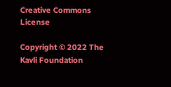Creative Commons License

Copyright © 2022 The Kavli Foundation